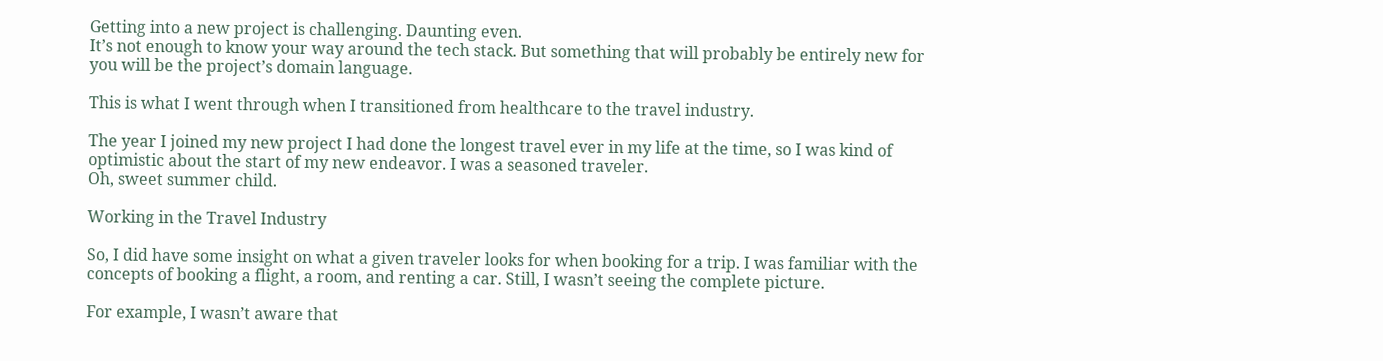Getting into a new project is challenging. Daunting even.
It’s not enough to know your way around the tech stack. But something that will probably be entirely new for you will be the project’s domain language.

This is what I went through when I transitioned from healthcare to the travel industry.

The year I joined my new project I had done the longest travel ever in my life at the time, so I was kind of optimistic about the start of my new endeavor. I was a seasoned traveler.
Oh, sweet summer child.

Working in the Travel Industry

So, I did have some insight on what a given traveler looks for when booking for a trip. I was familiar with the concepts of booking a flight, a room, and renting a car. Still, I wasn’t seeing the complete picture.

For example, I wasn’t aware that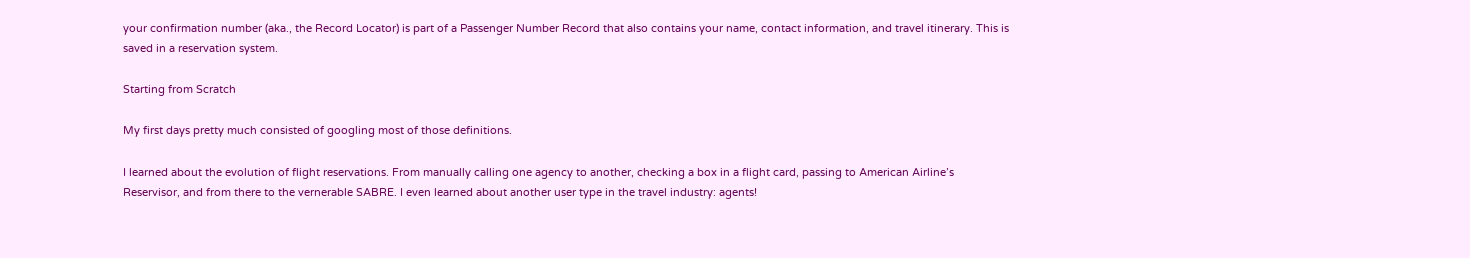your confirmation number (aka., the Record Locator) is part of a Passenger Number Record that also contains your name, contact information, and travel itinerary. This is saved in a reservation system.

Starting from Scratch

My first days pretty much consisted of googling most of those definitions.

I learned about the evolution of flight reservations. From manually calling one agency to another, checking a box in a flight card, passing to American Airline’s Reservisor, and from there to the vernerable SABRE. I even learned about another user type in the travel industry: agents!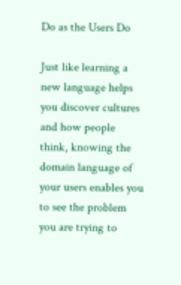Do as the Users Do

Just like learning a new language helps you discover cultures and how people think, knowing the domain language of your users enables you to see the problem you are trying to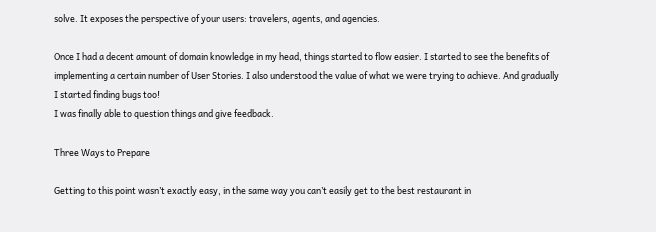solve. It exposes the perspective of your users: travelers, agents, and agencies.

Once I had a decent amount of domain knowledge in my head, things started to flow easier. I started to see the benefits of implementing a certain number of User Stories. I also understood the value of what we were trying to achieve. And gradually I started finding bugs too!
I was finally able to question things and give feedback.

Three Ways to Prepare

Getting to this point wasn’t exactly easy, in the same way you can’t easily get to the best restaurant in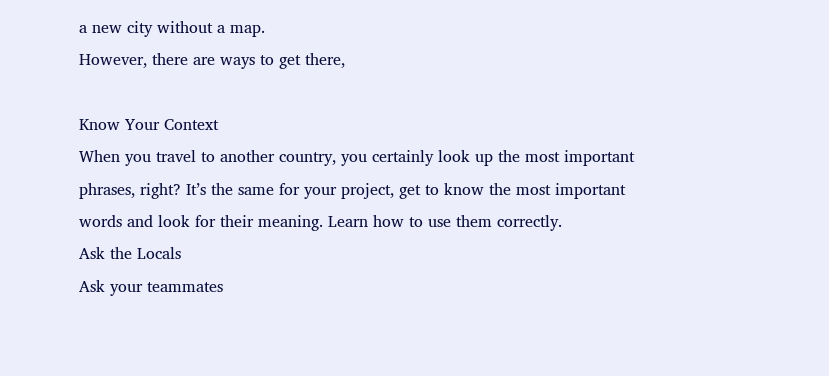a new city without a map.
However, there are ways to get there,

Know Your Context
When you travel to another country, you certainly look up the most important phrases, right? It’s the same for your project, get to know the most important words and look for their meaning. Learn how to use them correctly.
Ask the Locals
Ask your teammates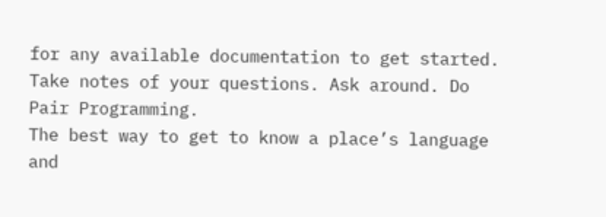for any available documentation to get started. Take notes of your questions. Ask around. Do Pair Programming.
The best way to get to know a place’s language and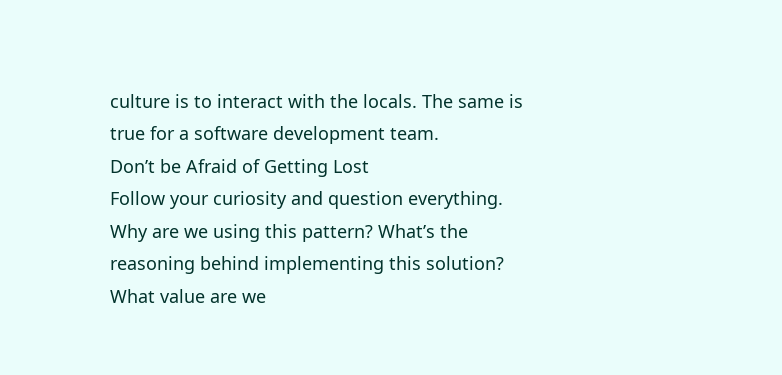culture is to interact with the locals. The same is true for a software development team.
Don’t be Afraid of Getting Lost
Follow your curiosity and question everything. Why are we using this pattern? What’s the reasoning behind implementing this solution? What value are we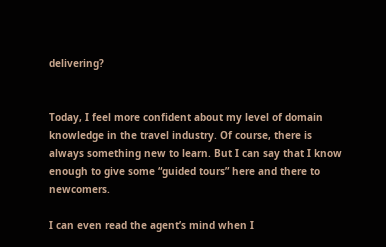delivering?


Today, I feel more confident about my level of domain knowledge in the travel industry. Of course, there is always something new to learn. But I can say that I know enough to give some “guided tours” here and there to newcomers.

I can even read the agent’s mind when I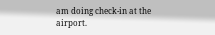am doing check-in at the airport.